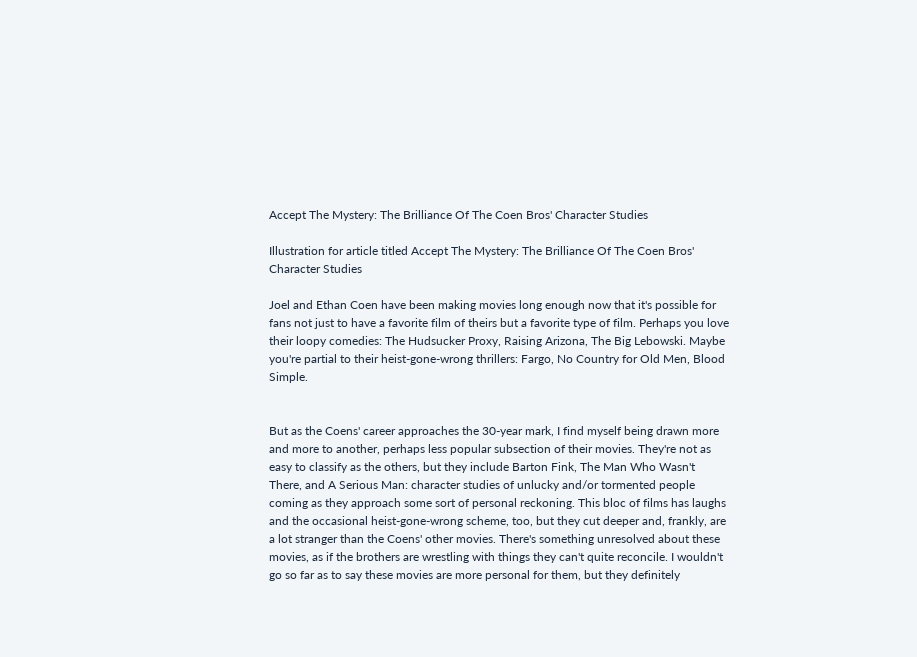Accept The Mystery: The Brilliance Of The Coen Bros' Character Studies

Illustration for article titled Accept The Mystery: The Brilliance Of The Coen Bros' Character Studies

Joel and Ethan Coen have been making movies long enough now that it's possible for fans not just to have a favorite film of theirs but a favorite type of film. Perhaps you love their loopy comedies: The Hudsucker Proxy, Raising Arizona, The Big Lebowski. Maybe you're partial to their heist-gone-wrong thrillers: Fargo, No Country for Old Men, Blood Simple.


But as the Coens' career approaches the 30-year mark, I find myself being drawn more and more to another, perhaps less popular subsection of their movies. They're not as easy to classify as the others, but they include Barton Fink, The Man Who Wasn't There, and A Serious Man: character studies of unlucky and/or tormented people coming as they approach some sort of personal reckoning. This bloc of films has laughs and the occasional heist-gone-wrong scheme, too, but they cut deeper and, frankly, are a lot stranger than the Coens' other movies. There's something unresolved about these movies, as if the brothers are wrestling with things they can't quite reconcile. I wouldn't go so far as to say these movies are more personal for them, but they definitely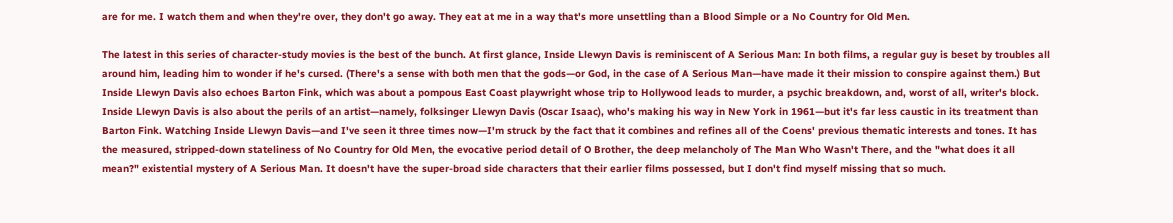are for me. I watch them and when they're over, they don't go away. They eat at me in a way that's more unsettling than a Blood Simple or a No Country for Old Men.

The latest in this series of character-study movies is the best of the bunch. At first glance, Inside Llewyn Davis is reminiscent of A Serious Man: In both films, a regular guy is beset by troubles all around him, leading him to wonder if he's cursed. (There's a sense with both men that the gods—or God, in the case of A Serious Man—have made it their mission to conspire against them.) But Inside Llewyn Davis also echoes Barton Fink, which was about a pompous East Coast playwright whose trip to Hollywood leads to murder, a psychic breakdown, and, worst of all, writer's block. Inside Llewyn Davis is also about the perils of an artist—namely, folksinger Llewyn Davis (Oscar Isaac), who's making his way in New York in 1961—but it's far less caustic in its treatment than Barton Fink. Watching Inside Llewyn Davis—and I've seen it three times now—I'm struck by the fact that it combines and refines all of the Coens' previous thematic interests and tones. It has the measured, stripped-down stateliness of No Country for Old Men, the evocative period detail of O Brother, the deep melancholy of The Man Who Wasn't There, and the "what does it all mean?" existential mystery of A Serious Man. It doesn't have the super-broad side characters that their earlier films possessed, but I don't find myself missing that so much.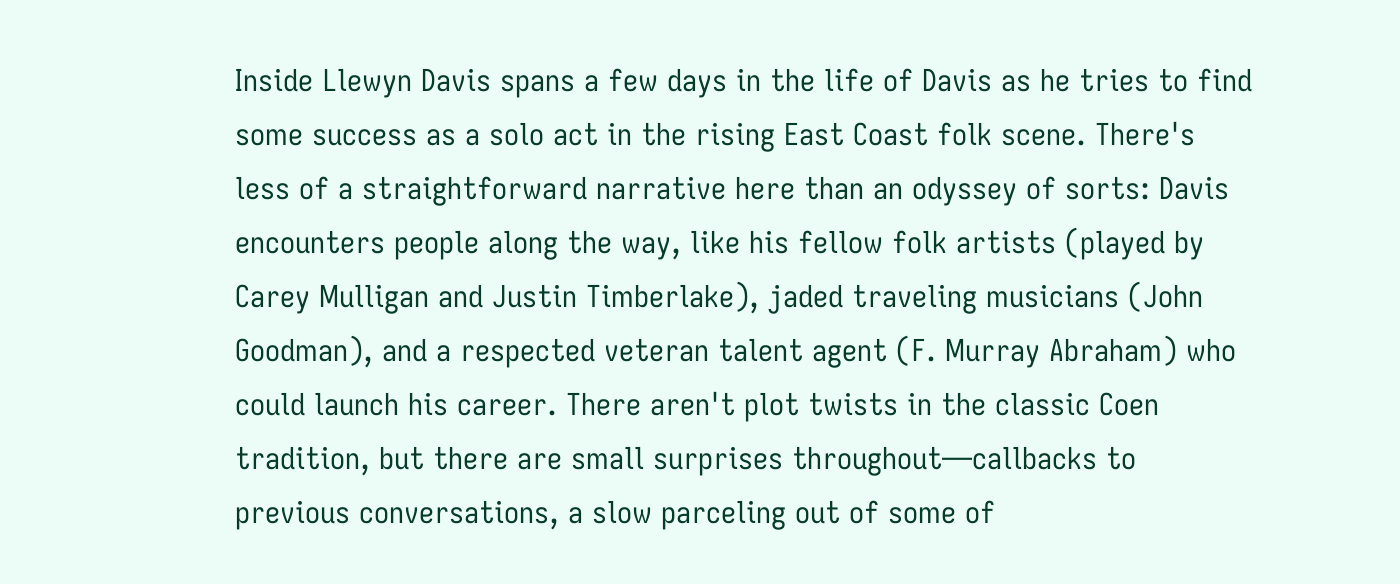Inside Llewyn Davis spans a few days in the life of Davis as he tries to find some success as a solo act in the rising East Coast folk scene. There's less of a straightforward narrative here than an odyssey of sorts: Davis encounters people along the way, like his fellow folk artists (played by Carey Mulligan and Justin Timberlake), jaded traveling musicians (John Goodman), and a respected veteran talent agent (F. Murray Abraham) who could launch his career. There aren't plot twists in the classic Coen tradition, but there are small surprises throughout—callbacks to previous conversations, a slow parceling out of some of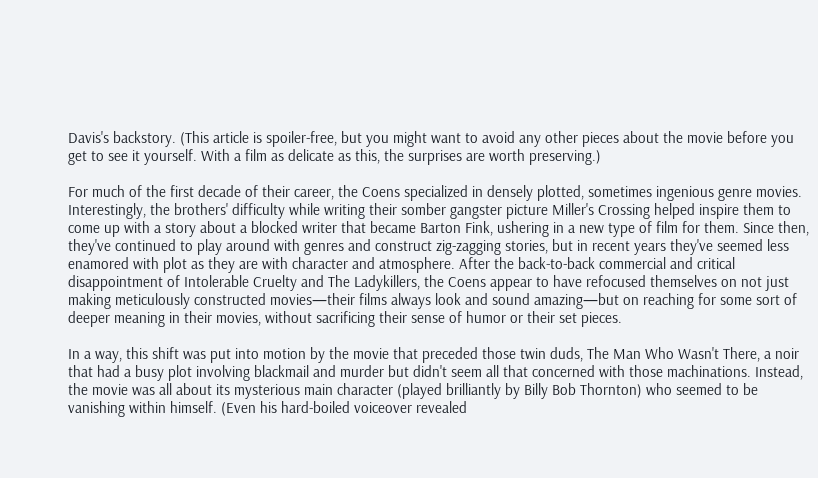Davis's backstory. (This article is spoiler-free, but you might want to avoid any other pieces about the movie before you get to see it yourself. With a film as delicate as this, the surprises are worth preserving.)

For much of the first decade of their career, the Coens specialized in densely plotted, sometimes ingenious genre movies. Interestingly, the brothers' difficulty while writing their somber gangster picture Miller's Crossing helped inspire them to come up with a story about a blocked writer that became Barton Fink, ushering in a new type of film for them. Since then, they've continued to play around with genres and construct zig-zagging stories, but in recent years they've seemed less enamored with plot as they are with character and atmosphere. After the back-to-back commercial and critical disappointment of Intolerable Cruelty and The Ladykillers, the Coens appear to have refocused themselves on not just making meticulously constructed movies—their films always look and sound amazing—but on reaching for some sort of deeper meaning in their movies, without sacrificing their sense of humor or their set pieces.

In a way, this shift was put into motion by the movie that preceded those twin duds, The Man Who Wasn't There, a noir that had a busy plot involving blackmail and murder but didn't seem all that concerned with those machinations. Instead, the movie was all about its mysterious main character (played brilliantly by Billy Bob Thornton) who seemed to be vanishing within himself. (Even his hard-boiled voiceover revealed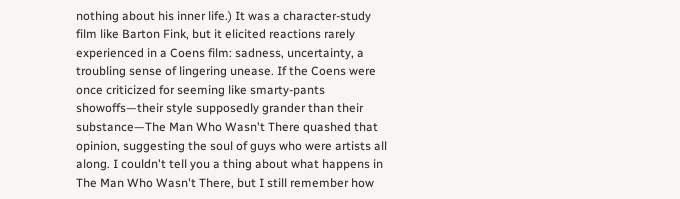nothing about his inner life.) It was a character-study film like Barton Fink, but it elicited reactions rarely experienced in a Coens film: sadness, uncertainty, a troubling sense of lingering unease. If the Coens were once criticized for seeming like smarty-pants showoffs—their style supposedly grander than their substance—The Man Who Wasn't There quashed that opinion, suggesting the soul of guys who were artists all along. I couldn't tell you a thing about what happens in The Man Who Wasn't There, but I still remember how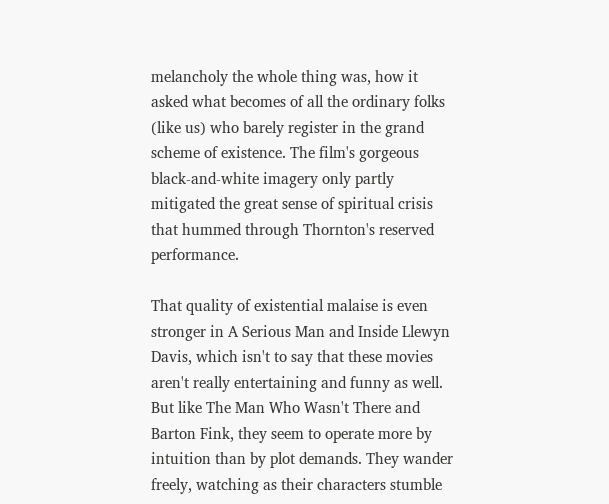melancholy the whole thing was, how it asked what becomes of all the ordinary folks (like us) who barely register in the grand scheme of existence. The film's gorgeous black-and-white imagery only partly mitigated the great sense of spiritual crisis that hummed through Thornton's reserved performance.

That quality of existential malaise is even stronger in A Serious Man and Inside Llewyn Davis, which isn't to say that these movies aren't really entertaining and funny as well. But like The Man Who Wasn't There and Barton Fink, they seem to operate more by intuition than by plot demands. They wander freely, watching as their characters stumble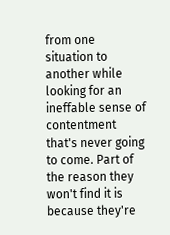from one situation to another while looking for an ineffable sense of contentment that's never going to come. Part of the reason they won't find it is because they're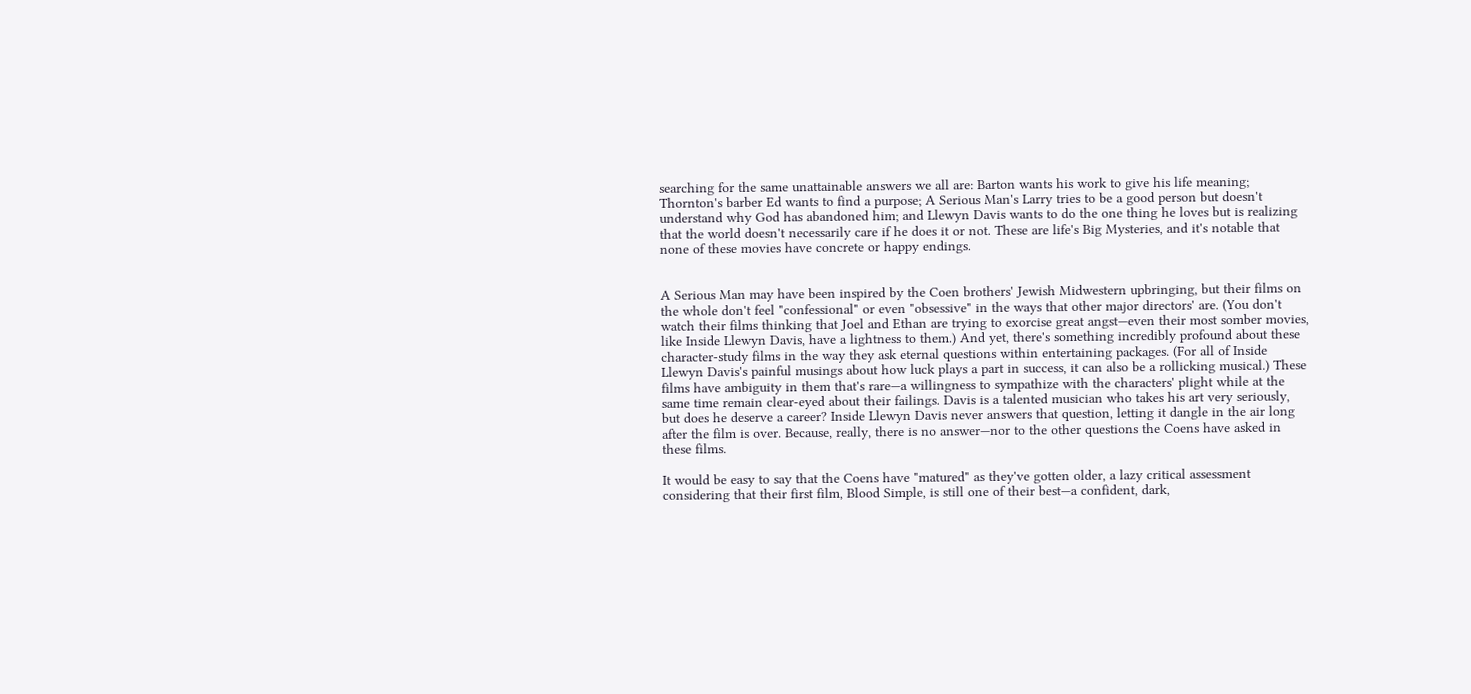searching for the same unattainable answers we all are: Barton wants his work to give his life meaning; Thornton's barber Ed wants to find a purpose; A Serious Man's Larry tries to be a good person but doesn't understand why God has abandoned him; and Llewyn Davis wants to do the one thing he loves but is realizing that the world doesn't necessarily care if he does it or not. These are life's Big Mysteries, and it's notable that none of these movies have concrete or happy endings.


A Serious Man may have been inspired by the Coen brothers' Jewish Midwestern upbringing, but their films on the whole don't feel "confessional" or even "obsessive" in the ways that other major directors' are. (You don't watch their films thinking that Joel and Ethan are trying to exorcise great angst—even their most somber movies, like Inside Llewyn Davis, have a lightness to them.) And yet, there's something incredibly profound about these character-study films in the way they ask eternal questions within entertaining packages. (For all of Inside Llewyn Davis's painful musings about how luck plays a part in success, it can also be a rollicking musical.) These films have ambiguity in them that's rare—a willingness to sympathize with the characters' plight while at the same time remain clear-eyed about their failings. Davis is a talented musician who takes his art very seriously, but does he deserve a career? Inside Llewyn Davis never answers that question, letting it dangle in the air long after the film is over. Because, really, there is no answer—nor to the other questions the Coens have asked in these films.

It would be easy to say that the Coens have "matured" as they've gotten older, a lazy critical assessment considering that their first film, Blood Simple, is still one of their best—a confident, dark,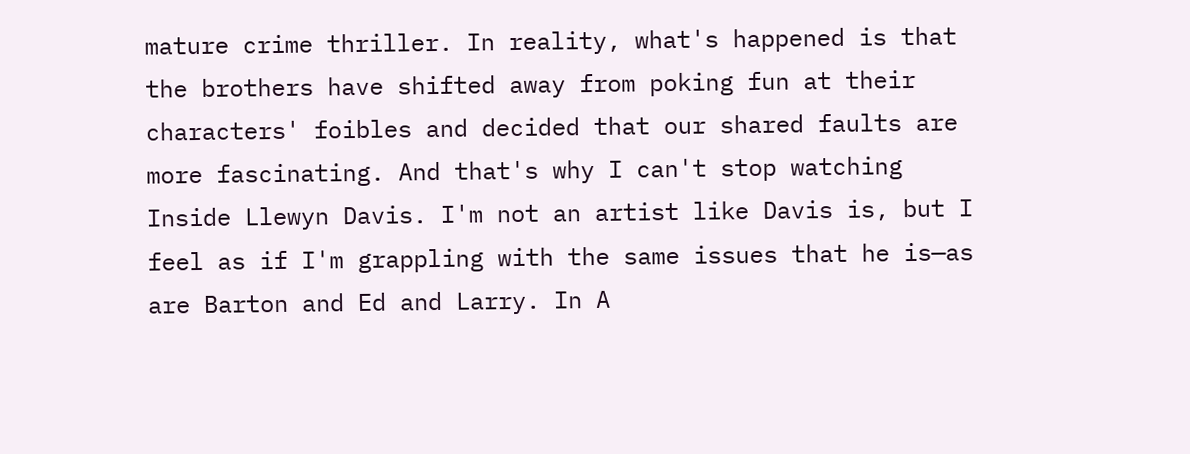mature crime thriller. In reality, what's happened is that the brothers have shifted away from poking fun at their characters' foibles and decided that our shared faults are more fascinating. And that's why I can't stop watching Inside Llewyn Davis. I'm not an artist like Davis is, but I feel as if I'm grappling with the same issues that he is—as are Barton and Ed and Larry. In A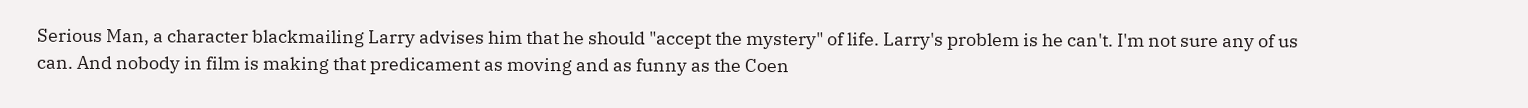Serious Man, a character blackmailing Larry advises him that he should "accept the mystery" of life. Larry's problem is he can't. I'm not sure any of us can. And nobody in film is making that predicament as moving and as funny as the Coen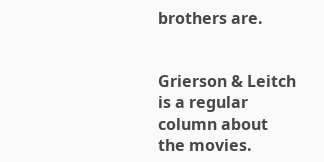brothers are.


Grierson & Leitch is a regular column about the movies.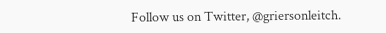Follow us on Twitter, @griersonleitch.